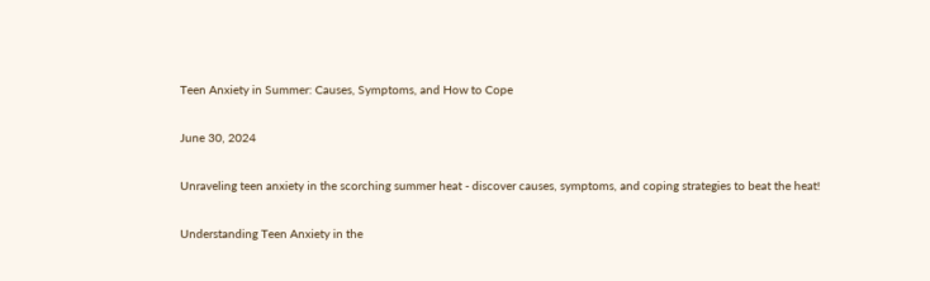Teen Anxiety in Summer: Causes, Symptoms, and How to Cope

June 30, 2024

Unraveling teen anxiety in the scorching summer heat - discover causes, symptoms, and coping strategies to beat the heat!

Understanding Teen Anxiety in the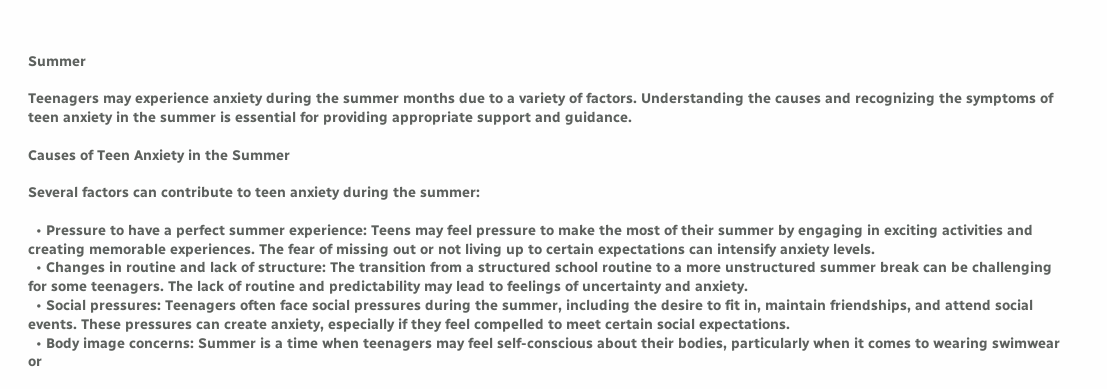Summer

Teenagers may experience anxiety during the summer months due to a variety of factors. Understanding the causes and recognizing the symptoms of teen anxiety in the summer is essential for providing appropriate support and guidance.

Causes of Teen Anxiety in the Summer

Several factors can contribute to teen anxiety during the summer:

  • Pressure to have a perfect summer experience: Teens may feel pressure to make the most of their summer by engaging in exciting activities and creating memorable experiences. The fear of missing out or not living up to certain expectations can intensify anxiety levels.
  • Changes in routine and lack of structure: The transition from a structured school routine to a more unstructured summer break can be challenging for some teenagers. The lack of routine and predictability may lead to feelings of uncertainty and anxiety.
  • Social pressures: Teenagers often face social pressures during the summer, including the desire to fit in, maintain friendships, and attend social events. These pressures can create anxiety, especially if they feel compelled to meet certain social expectations.
  • Body image concerns: Summer is a time when teenagers may feel self-conscious about their bodies, particularly when it comes to wearing swimwear or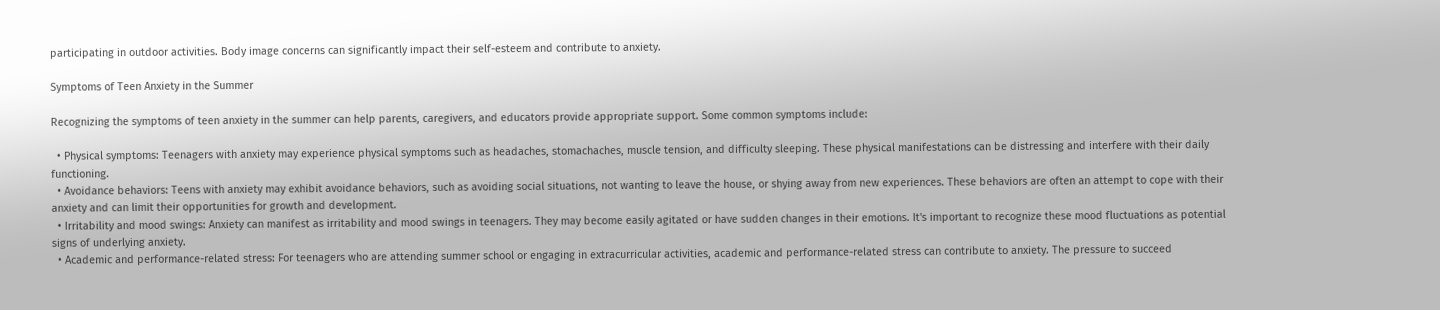participating in outdoor activities. Body image concerns can significantly impact their self-esteem and contribute to anxiety.

Symptoms of Teen Anxiety in the Summer

Recognizing the symptoms of teen anxiety in the summer can help parents, caregivers, and educators provide appropriate support. Some common symptoms include:

  • Physical symptoms: Teenagers with anxiety may experience physical symptoms such as headaches, stomachaches, muscle tension, and difficulty sleeping. These physical manifestations can be distressing and interfere with their daily functioning.
  • Avoidance behaviors: Teens with anxiety may exhibit avoidance behaviors, such as avoiding social situations, not wanting to leave the house, or shying away from new experiences. These behaviors are often an attempt to cope with their anxiety and can limit their opportunities for growth and development.
  • Irritability and mood swings: Anxiety can manifest as irritability and mood swings in teenagers. They may become easily agitated or have sudden changes in their emotions. It's important to recognize these mood fluctuations as potential signs of underlying anxiety.
  • Academic and performance-related stress: For teenagers who are attending summer school or engaging in extracurricular activities, academic and performance-related stress can contribute to anxiety. The pressure to succeed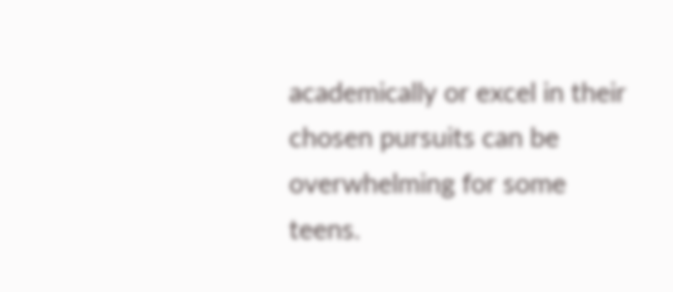academically or excel in their chosen pursuits can be overwhelming for some teens.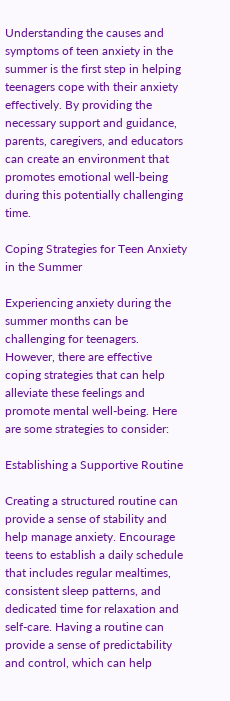Understanding the causes and symptoms of teen anxiety in the summer is the first step in helping teenagers cope with their anxiety effectively. By providing the necessary support and guidance, parents, caregivers, and educators can create an environment that promotes emotional well-being during this potentially challenging time.

Coping Strategies for Teen Anxiety in the Summer

Experiencing anxiety during the summer months can be challenging for teenagers. However, there are effective coping strategies that can help alleviate these feelings and promote mental well-being. Here are some strategies to consider:

Establishing a Supportive Routine

Creating a structured routine can provide a sense of stability and help manage anxiety. Encourage teens to establish a daily schedule that includes regular mealtimes, consistent sleep patterns, and dedicated time for relaxation and self-care. Having a routine can provide a sense of predictability and control, which can help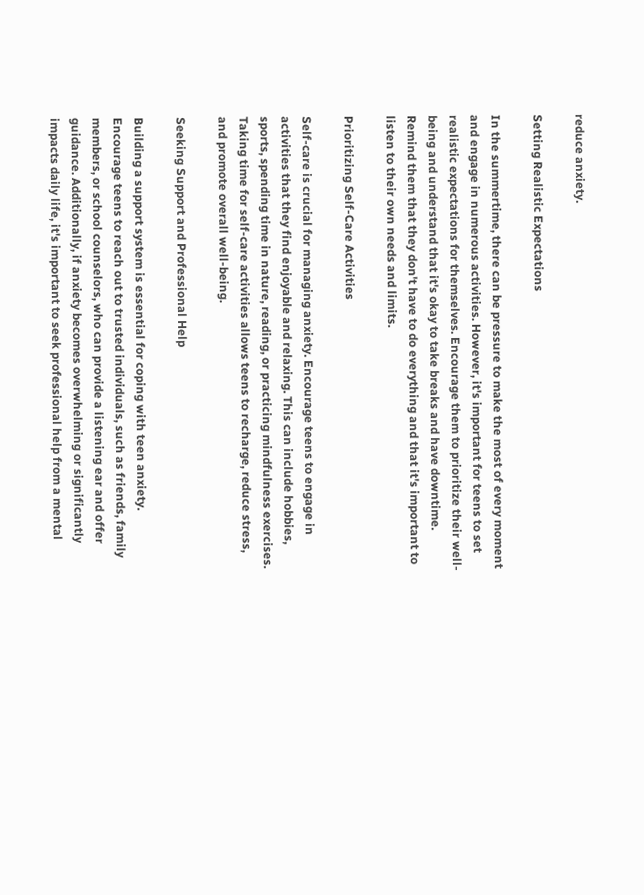reduce anxiety.

Setting Realistic Expectations

In the summertime, there can be pressure to make the most of every moment and engage in numerous activities. However, it's important for teens to set realistic expectations for themselves. Encourage them to prioritize their well-being and understand that it's okay to take breaks and have downtime. Remind them that they don't have to do everything and that it's important to listen to their own needs and limits.

Prioritizing Self-Care Activities

Self-care is crucial for managing anxiety. Encourage teens to engage in activities that they find enjoyable and relaxing. This can include hobbies, sports, spending time in nature, reading, or practicing mindfulness exercises. Taking time for self-care activities allows teens to recharge, reduce stress, and promote overall well-being.

Seeking Support and Professional Help

Building a support system is essential for coping with teen anxiety. Encourage teens to reach out to trusted individuals, such as friends, family members, or school counselors, who can provide a listening ear and offer guidance. Additionally, if anxiety becomes overwhelming or significantly impacts daily life, it's important to seek professional help from a mental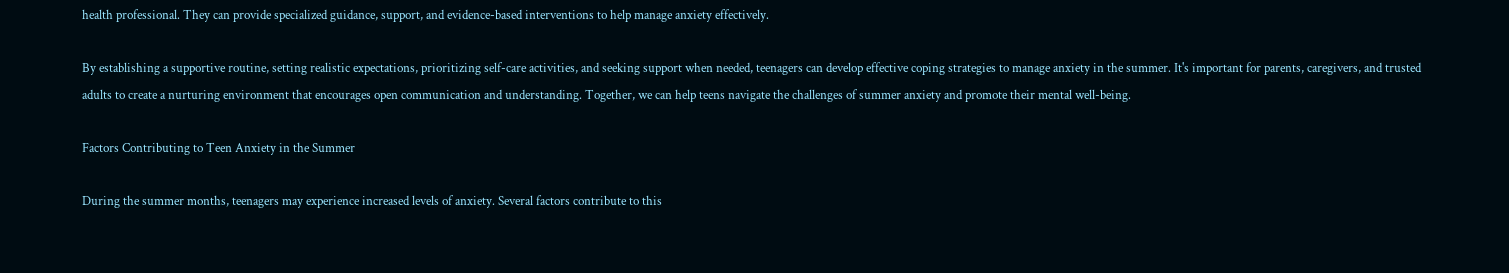health professional. They can provide specialized guidance, support, and evidence-based interventions to help manage anxiety effectively.

By establishing a supportive routine, setting realistic expectations, prioritizing self-care activities, and seeking support when needed, teenagers can develop effective coping strategies to manage anxiety in the summer. It's important for parents, caregivers, and trusted adults to create a nurturing environment that encourages open communication and understanding. Together, we can help teens navigate the challenges of summer anxiety and promote their mental well-being.

Factors Contributing to Teen Anxiety in the Summer

During the summer months, teenagers may experience increased levels of anxiety. Several factors contribute to this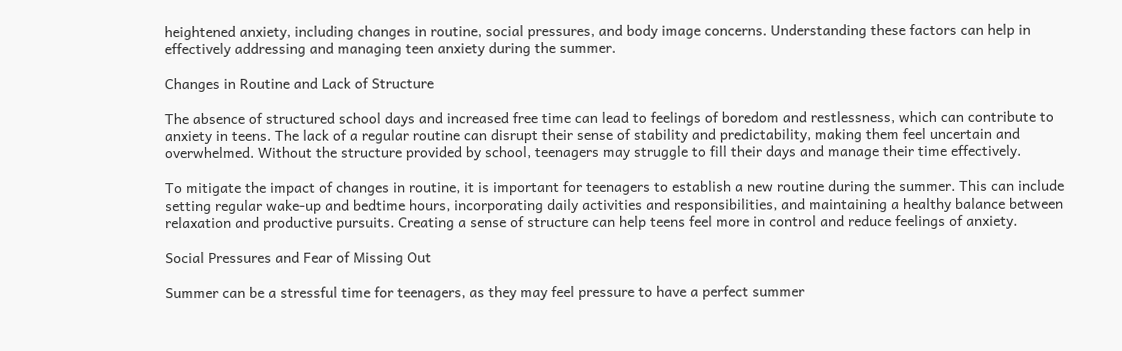heightened anxiety, including changes in routine, social pressures, and body image concerns. Understanding these factors can help in effectively addressing and managing teen anxiety during the summer.

Changes in Routine and Lack of Structure

The absence of structured school days and increased free time can lead to feelings of boredom and restlessness, which can contribute to anxiety in teens. The lack of a regular routine can disrupt their sense of stability and predictability, making them feel uncertain and overwhelmed. Without the structure provided by school, teenagers may struggle to fill their days and manage their time effectively.

To mitigate the impact of changes in routine, it is important for teenagers to establish a new routine during the summer. This can include setting regular wake-up and bedtime hours, incorporating daily activities and responsibilities, and maintaining a healthy balance between relaxation and productive pursuits. Creating a sense of structure can help teens feel more in control and reduce feelings of anxiety.

Social Pressures and Fear of Missing Out

Summer can be a stressful time for teenagers, as they may feel pressure to have a perfect summer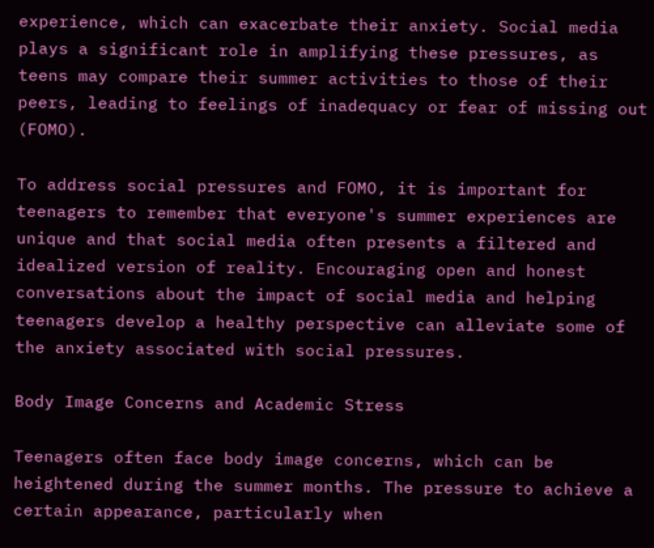experience, which can exacerbate their anxiety. Social media plays a significant role in amplifying these pressures, as teens may compare their summer activities to those of their peers, leading to feelings of inadequacy or fear of missing out (FOMO).

To address social pressures and FOMO, it is important for teenagers to remember that everyone's summer experiences are unique and that social media often presents a filtered and idealized version of reality. Encouraging open and honest conversations about the impact of social media and helping teenagers develop a healthy perspective can alleviate some of the anxiety associated with social pressures.

Body Image Concerns and Academic Stress

Teenagers often face body image concerns, which can be heightened during the summer months. The pressure to achieve a certain appearance, particularly when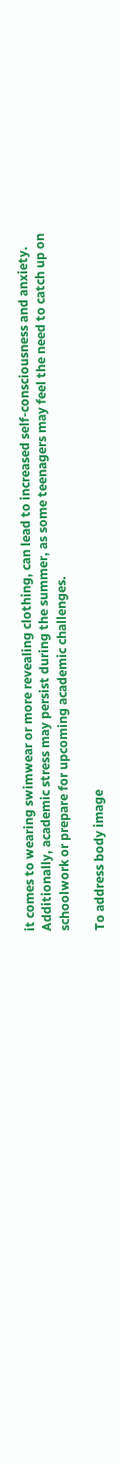it comes to wearing swimwear or more revealing clothing, can lead to increased self-consciousness and anxiety. Additionally, academic stress may persist during the summer, as some teenagers may feel the need to catch up on schoolwork or prepare for upcoming academic challenges.

To address body image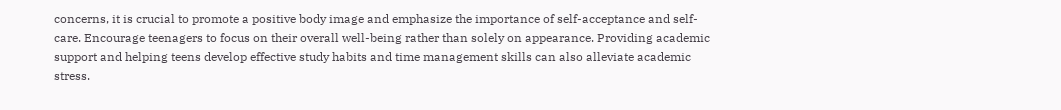concerns, it is crucial to promote a positive body image and emphasize the importance of self-acceptance and self-care. Encourage teenagers to focus on their overall well-being rather than solely on appearance. Providing academic support and helping teens develop effective study habits and time management skills can also alleviate academic stress.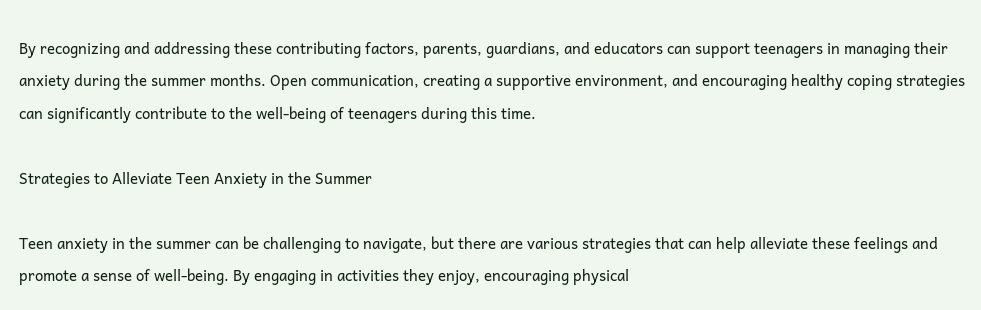By recognizing and addressing these contributing factors, parents, guardians, and educators can support teenagers in managing their anxiety during the summer months. Open communication, creating a supportive environment, and encouraging healthy coping strategies can significantly contribute to the well-being of teenagers during this time.

Strategies to Alleviate Teen Anxiety in the Summer

Teen anxiety in the summer can be challenging to navigate, but there are various strategies that can help alleviate these feelings and promote a sense of well-being. By engaging in activities they enjoy, encouraging physical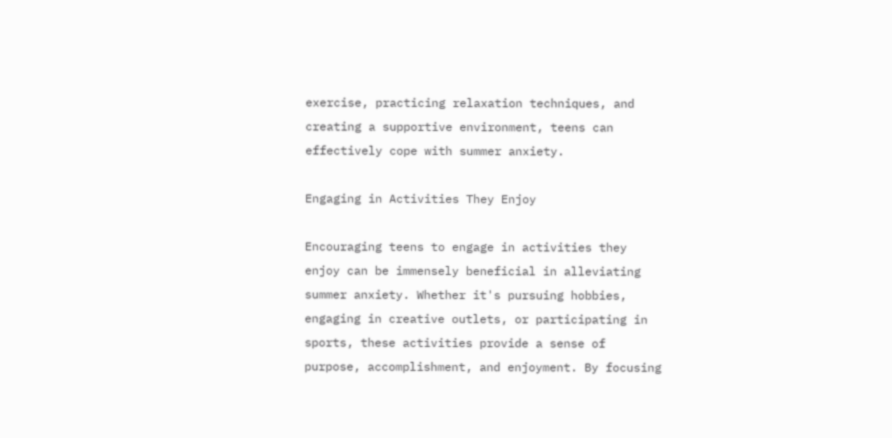exercise, practicing relaxation techniques, and creating a supportive environment, teens can effectively cope with summer anxiety.

Engaging in Activities They Enjoy

Encouraging teens to engage in activities they enjoy can be immensely beneficial in alleviating summer anxiety. Whether it's pursuing hobbies, engaging in creative outlets, or participating in sports, these activities provide a sense of purpose, accomplishment, and enjoyment. By focusing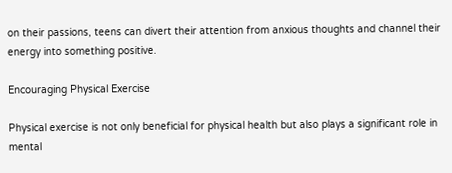on their passions, teens can divert their attention from anxious thoughts and channel their energy into something positive.

Encouraging Physical Exercise

Physical exercise is not only beneficial for physical health but also plays a significant role in mental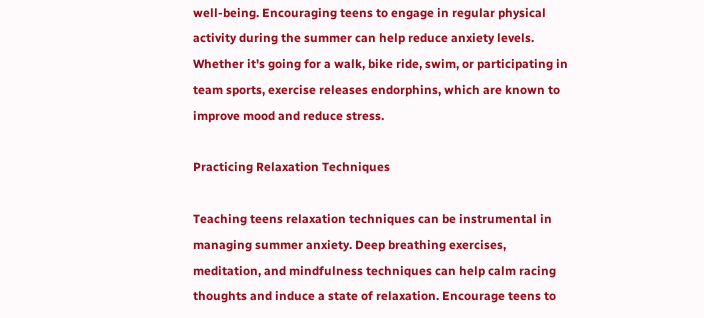well-being. Encouraging teens to engage in regular physical activity during the summer can help reduce anxiety levels. Whether it's going for a walk, bike ride, swim, or participating in team sports, exercise releases endorphins, which are known to improve mood and reduce stress.

Practicing Relaxation Techniques

Teaching teens relaxation techniques can be instrumental in managing summer anxiety. Deep breathing exercises, meditation, and mindfulness techniques can help calm racing thoughts and induce a state of relaxation. Encourage teens to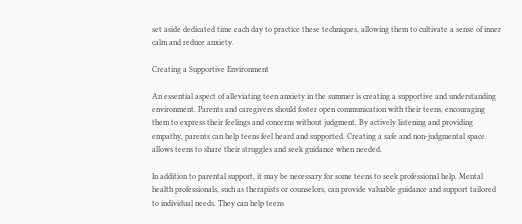set aside dedicated time each day to practice these techniques, allowing them to cultivate a sense of inner calm and reduce anxiety.

Creating a Supportive Environment

An essential aspect of alleviating teen anxiety in the summer is creating a supportive and understanding environment. Parents and caregivers should foster open communication with their teens, encouraging them to express their feelings and concerns without judgment. By actively listening and providing empathy, parents can help teens feel heard and supported. Creating a safe and non-judgmental space allows teens to share their struggles and seek guidance when needed.

In addition to parental support, it may be necessary for some teens to seek professional help. Mental health professionals, such as therapists or counselors, can provide valuable guidance and support tailored to individual needs. They can help teens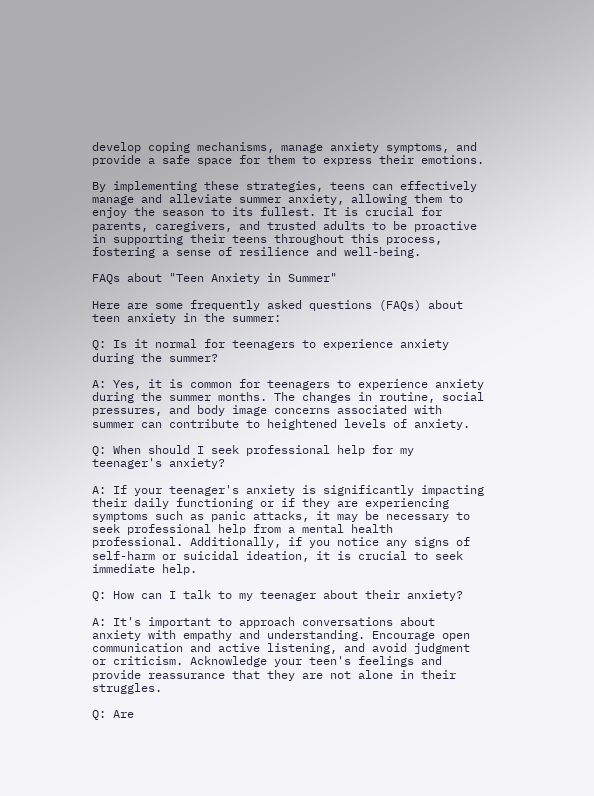develop coping mechanisms, manage anxiety symptoms, and provide a safe space for them to express their emotions.

By implementing these strategies, teens can effectively manage and alleviate summer anxiety, allowing them to enjoy the season to its fullest. It is crucial for parents, caregivers, and trusted adults to be proactive in supporting their teens throughout this process, fostering a sense of resilience and well-being.

FAQs about "Teen Anxiety in Summer"

Here are some frequently asked questions (FAQs) about teen anxiety in the summer:

Q: Is it normal for teenagers to experience anxiety during the summer?

A: Yes, it is common for teenagers to experience anxiety during the summer months. The changes in routine, social pressures, and body image concerns associated with summer can contribute to heightened levels of anxiety.

Q: When should I seek professional help for my teenager's anxiety?

A: If your teenager's anxiety is significantly impacting their daily functioning or if they are experiencing symptoms such as panic attacks, it may be necessary to seek professional help from a mental health professional. Additionally, if you notice any signs of self-harm or suicidal ideation, it is crucial to seek immediate help.

Q: How can I talk to my teenager about their anxiety?

A: It's important to approach conversations about anxiety with empathy and understanding. Encourage open communication and active listening, and avoid judgment or criticism. Acknowledge your teen's feelings and provide reassurance that they are not alone in their struggles.

Q: Are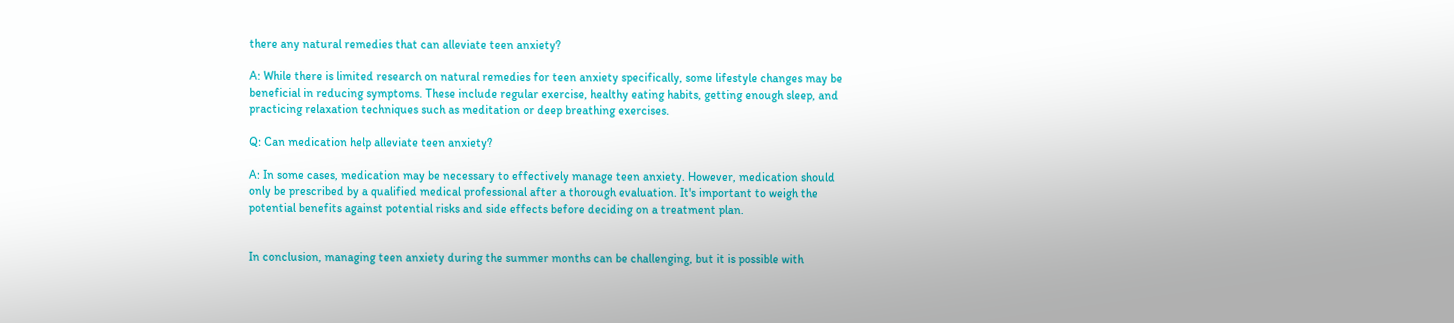there any natural remedies that can alleviate teen anxiety?

A: While there is limited research on natural remedies for teen anxiety specifically, some lifestyle changes may be beneficial in reducing symptoms. These include regular exercise, healthy eating habits, getting enough sleep, and practicing relaxation techniques such as meditation or deep breathing exercises.

Q: Can medication help alleviate teen anxiety?

A: In some cases, medication may be necessary to effectively manage teen anxiety. However, medication should only be prescribed by a qualified medical professional after a thorough evaluation. It's important to weigh the potential benefits against potential risks and side effects before deciding on a treatment plan.


In conclusion, managing teen anxiety during the summer months can be challenging, but it is possible with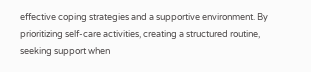effective coping strategies and a supportive environment. By prioritizing self-care activities, creating a structured routine, seeking support when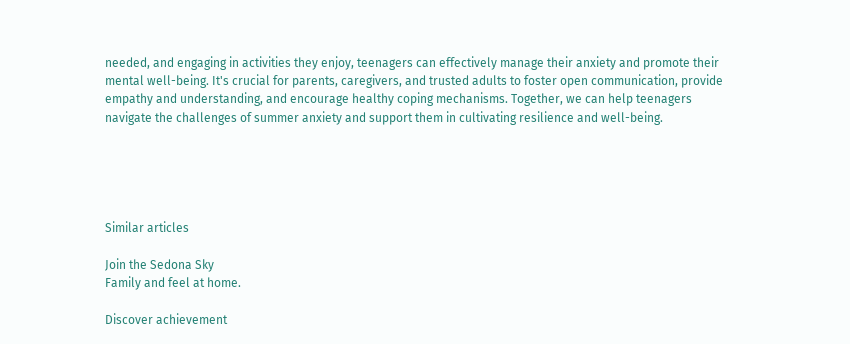needed, and engaging in activities they enjoy, teenagers can effectively manage their anxiety and promote their mental well-being. It's crucial for parents, caregivers, and trusted adults to foster open communication, provide empathy and understanding, and encourage healthy coping mechanisms. Together, we can help teenagers navigate the challenges of summer anxiety and support them in cultivating resilience and well-being.





Similar articles

Join the Sedona Sky
Family and feel at home.

Discover achievement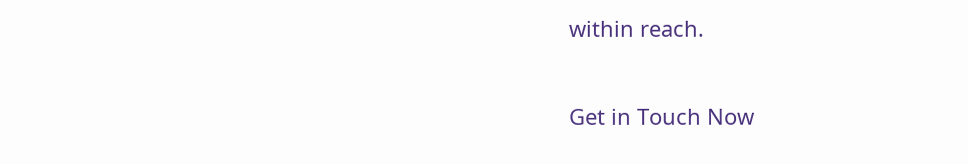within reach.

Get in Touch Now